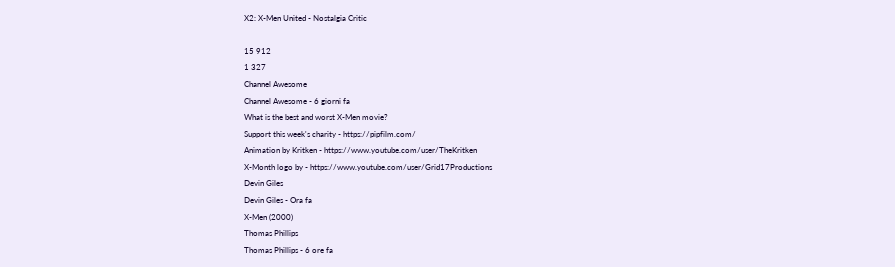X2: X-Men United - Nostalgia Critic

15 912
1 327
Channel Awesome
Channel Awesome - 6 giorni fa
What is the best and worst X-Men movie?
Support this week's charity - https://pipfilm.com/
Animation by Kritken - https://www.youtube.com/user/TheKritken
X-Month logo by - https://www.youtube.com/user/Grid17Productions
Devin Giles
Devin Giles - Ora fa
X-Men (2000)
Thomas Phillips
Thomas Phillips - 6 ore fa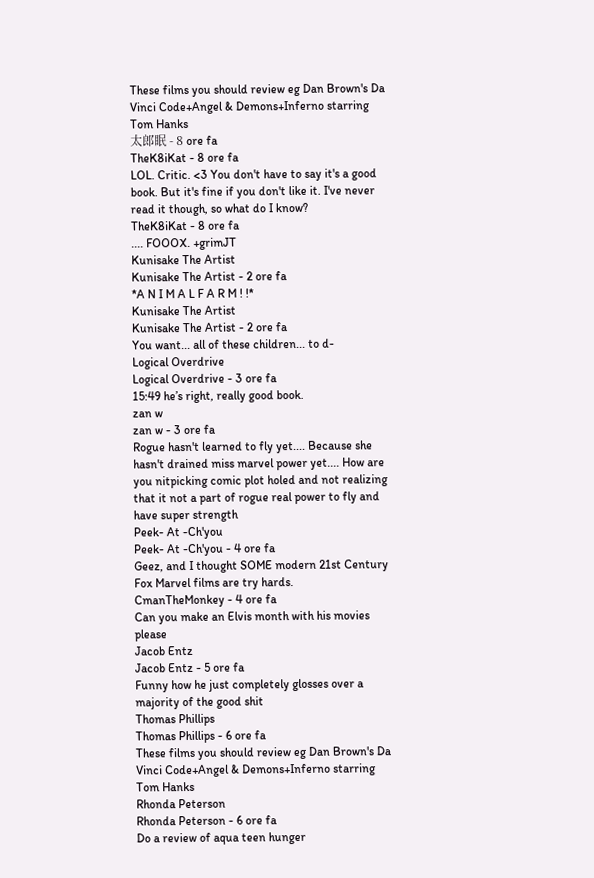These films you should review eg Dan Brown's Da Vinci Code+Angel & Demons+Inferno starring Tom Hanks
太郎眠 - 8 ore fa
TheK8iKat - 8 ore fa
LOL. Critic. <3 You don't have to say it's a good book. But it's fine if you don't like it. I've never read it though, so what do I know?
TheK8iKat - 8 ore fa
.... FOOOX. +grimJT
Kunisake The Artist
Kunisake The Artist - 2 ore fa
*A N I M A L F A R M ! !*
Kunisake The Artist
Kunisake The Artist - 2 ore fa
You want... all of these children... to d-
Logical Overdrive
Logical Overdrive - 3 ore fa
15:49 he’s right, really good book.
zan w
zan w - 3 ore fa
Rogue hasn't learned to fly yet.... Because she hasn't drained miss marvel power yet.... How are you nitpicking comic plot holed and not realizing that it not a part of rogue real power to fly and have super strength
Peek- At -Ch'you
Peek- At -Ch'you - 4 ore fa
Geez, and I thought SOME modern 21st Century Fox Marvel films are try hards.
CmanTheMonkey - 4 ore fa
Can you make an Elvis month with his movies please
Jacob Entz
Jacob Entz - 5 ore fa
Funny how he just completely glosses over a majority of the good shit
Thomas Phillips
Thomas Phillips - 6 ore fa
These films you should review eg Dan Brown's Da Vinci Code+Angel & Demons+Inferno starring Tom Hanks
Rhonda Peterson
Rhonda Peterson - 6 ore fa
Do a review of aqua teen hunger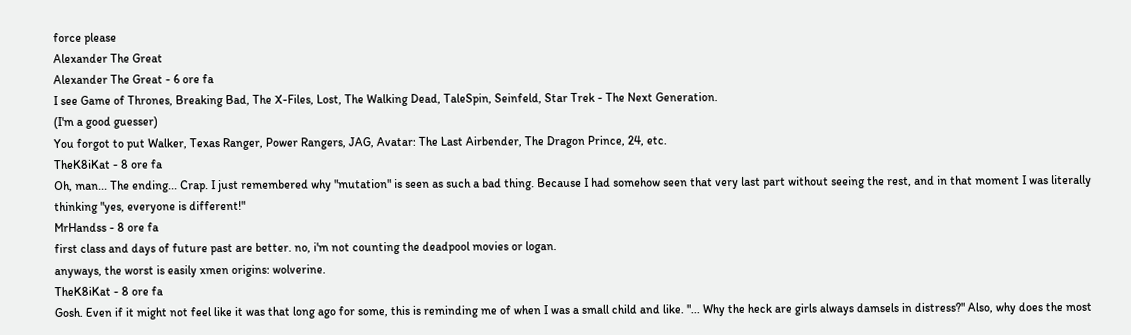force please
Alexander The Great
Alexander The Great - 6 ore fa
I see Game of Thrones, Breaking Bad, The X-Files, Lost, The Walking Dead, TaleSpin, Seinfeld, Star Trek - The Next Generation.
(I'm a good guesser)
You forgot to put Walker, Texas Ranger, Power Rangers, JAG, Avatar: The Last Airbender, The Dragon Prince, 24, etc.
TheK8iKat - 8 ore fa
Oh, man... The ending... Crap. I just remembered why "mutation" is seen as such a bad thing. Because I had somehow seen that very last part without seeing the rest, and in that moment I was literally thinking "yes, everyone is different!"
MrHandss - 8 ore fa
first class and days of future past are better. no, i'm not counting the deadpool movies or logan.
anyways, the worst is easily xmen origins: wolverine.
TheK8iKat - 8 ore fa
Gosh. Even if it might not feel like it was that long ago for some, this is reminding me of when I was a small child and like. "... Why the heck are girls always damsels in distress?" Also, why does the most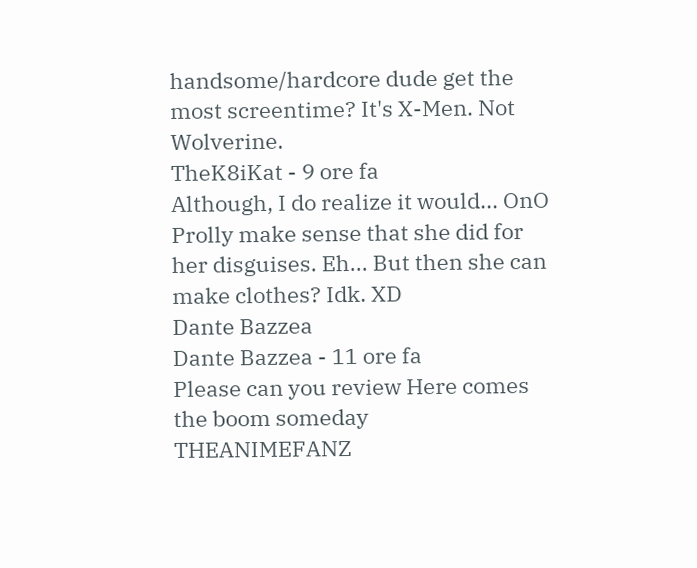handsome/hardcore dude get the most screentime? It's X-Men. Not Wolverine.
TheK8iKat - 9 ore fa
Although, I do realize it would... OnO Prolly make sense that she did for her disguises. Eh... But then she can make clothes? Idk. XD
Dante Bazzea
Dante Bazzea - 11 ore fa
Please can you review Here comes the boom someday
THEANIMEFANZ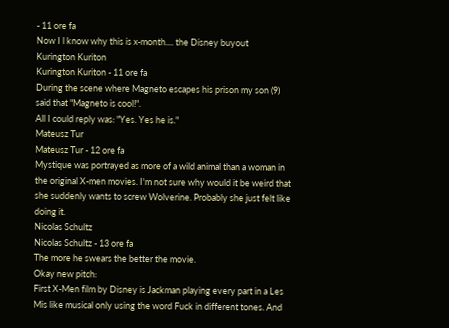- 11 ore fa
Now I l know why this is x-month.... the Disney buyout
Kurington Kuriton
Kurington Kuriton - 11 ore fa
During the scene where Magneto escapes his prison my son (9) said that "Magneto is cool!".
All I could reply was: "Yes. Yes he is."
Mateusz Tur
Mateusz Tur - 12 ore fa
Mystique was portrayed as more of a wild animal than a woman in the original X-men movies. I'm not sure why would it be weird that she suddenly wants to screw Wolverine. Probably she just felt like doing it.
Nicolas Schultz
Nicolas Schultz - 13 ore fa
The more he swears the better the movie.
Okay new pitch:
First X-Men film by Disney is Jackman playing every part in a Les Mis like musical only using the word Fuck in different tones. And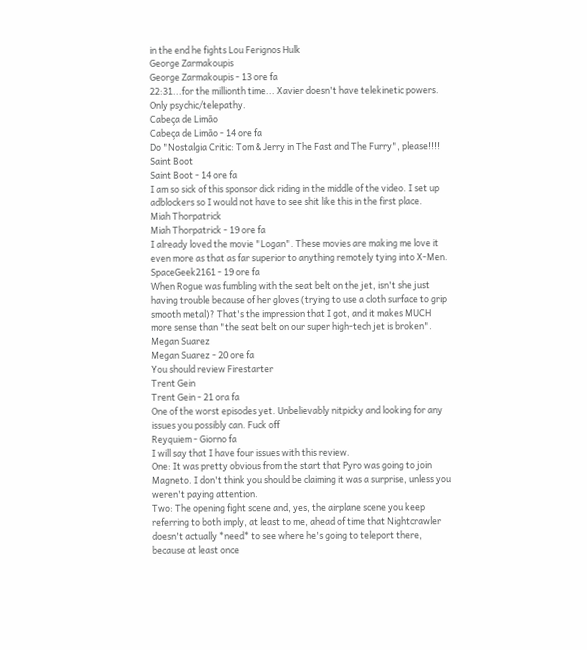in the end he fights Lou Ferignos Hulk
George Zarmakoupis
George Zarmakoupis - 13 ore fa
22:31...for the millionth time... Xavier doesn't have telekinetic powers. Only psychic/telepathy.
Cabeça de Limão
Cabeça de Limão - 14 ore fa
Do "Nostalgia Critic: Tom & Jerry in The Fast and The Furry", please!!!!
Saint Boot
Saint Boot - 14 ore fa
I am so sick of this sponsor dick riding in the middle of the video. I set up adblockers so I would not have to see shit like this in the first place.
Miah Thorpatrick
Miah Thorpatrick - 19 ore fa
I already loved the movie "Logan". These movies are making me love it even more as that as far superior to anything remotely tying into X-Men.
SpaceGeek2161 - 19 ore fa
When Rogue was fumbling with the seat belt on the jet, isn't she just having trouble because of her gloves (trying to use a cloth surface to grip smooth metal)? That's the impression that I got, and it makes MUCH more sense than "the seat belt on our super high-tech jet is broken".
Megan Suarez
Megan Suarez - 20 ore fa
You should review Firestarter
Trent Gein
Trent Gein - 21 ora fa
One of the worst episodes yet. Unbelievably nitpicky and looking for any issues you possibly can. Fuck off
Reyquiem - Giorno fa
I will say that I have four issues with this review.
One: It was pretty obvious from the start that Pyro was going to join Magneto. I don't think you should be claiming it was a surprise, unless you weren't paying attention.
Two: The opening fight scene and, yes, the airplane scene you keep referring to both imply, at least to me, ahead of time that Nightcrawler doesn't actually *need* to see where he's going to teleport there, because at least once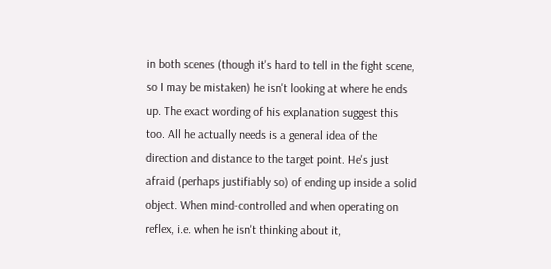in both scenes (though it's hard to tell in the fight scene, so I may be mistaken) he isn't looking at where he ends up. The exact wording of his explanation suggest this too. All he actually needs is a general idea of the direction and distance to the target point. He's just afraid (perhaps justifiably so) of ending up inside a solid object. When mind-controlled and when operating on reflex, i.e. when he isn't thinking about it,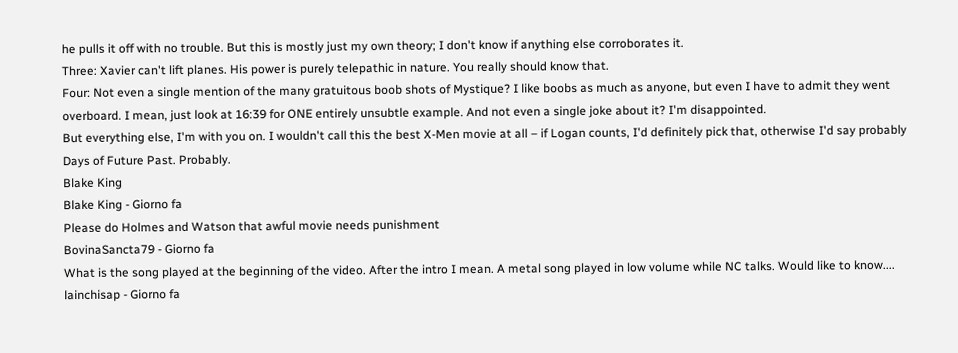he pulls it off with no trouble. But this is mostly just my own theory; I don't know if anything else corroborates it.
Three: Xavier can't lift planes. His power is purely telepathic in nature. You really should know that.
Four: Not even a single mention of the many gratuitous boob shots of Mystique? I like boobs as much as anyone, but even I have to admit they went overboard. I mean, just look at 16:39 for ONE entirely unsubtle example. And not even a single joke about it? I'm disappointed.
But everything else, I'm with you on. I wouldn't call this the best X-Men movie at all – if Logan counts, I'd definitely pick that, otherwise I'd say probably Days of Future Past. Probably.
Blake King
Blake King - Giorno fa
Please do Holmes and Watson that awful movie needs punishment
BovinaSancta79 - Giorno fa
What is the song played at the beginning of the video. After the intro I mean. A metal song played in low volume while NC talks. Would like to know....
lainchisap - Giorno fa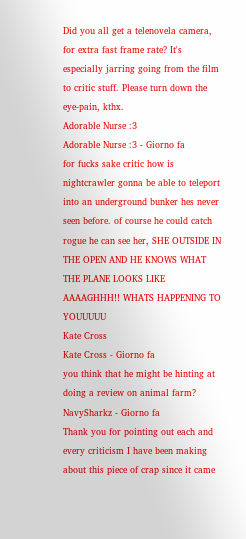Did you all get a telenovela camera, for extra fast frame rate? It's especially jarring going from the film to critic stuff. Please turn down the eye-pain, kthx.
Adorable Nurse :3
Adorable Nurse :3 - Giorno fa
for fucks sake critic how is nightcrawler gonna be able to teleport into an underground bunker hes never seen before. of course he could catch rogue he can see her, SHE OUTSIDE IN THE OPEN AND HE KNOWS WHAT THE PLANE LOOKS LIKE AAAAGHHH!! WHATS HAPPENING TO YOUUUUU
Kate Cross
Kate Cross - Giorno fa
you think that he might be hinting at doing a review on animal farm?
NavySharkz - Giorno fa
Thank you for pointing out each and every criticism I have been making about this piece of crap since it came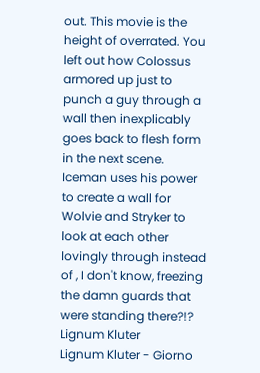out. This movie is the height of overrated. You left out how Colossus armored up just to punch a guy through a wall then inexplicably goes back to flesh form in the next scene. Iceman uses his power to create a wall for Wolvie and Stryker to look at each other lovingly through instead of , I don't know, freezing the damn guards that were standing there?!?
Lignum Kluter
Lignum Kluter - Giorno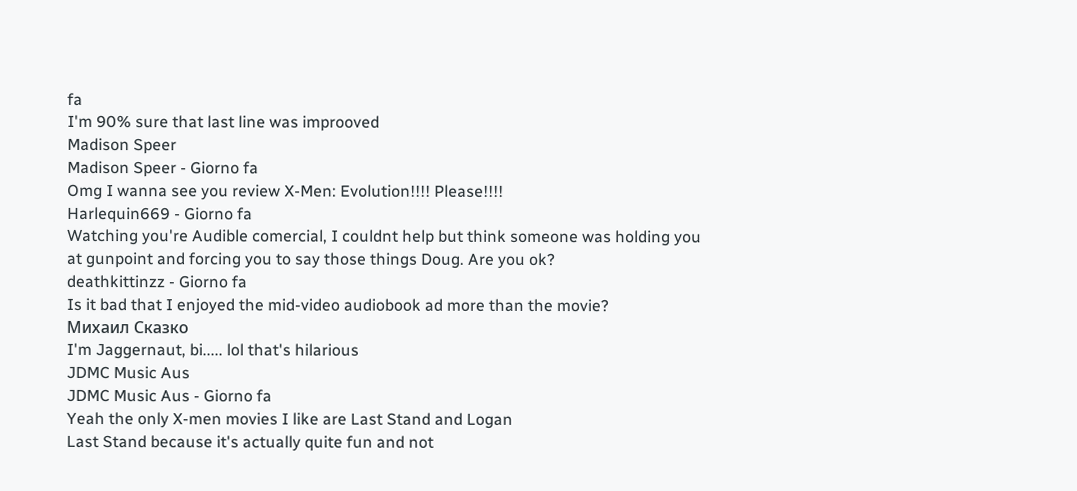fa
I'm 90% sure that last line was improoved
Madison Speer
Madison Speer - Giorno fa
Omg I wanna see you review X-Men: Evolution!!!! Please!!!!
Harlequin669 - Giorno fa
Watching you're Audible comercial, I couldnt help but think someone was holding you at gunpoint and forcing you to say those things Doug. Are you ok?
deathkittinzz - Giorno fa
Is it bad that I enjoyed the mid-video audiobook ad more than the movie?
Михаил Сказко
I'm Jaggernaut, bi..... lol that's hilarious
JDMC Music Aus
JDMC Music Aus - Giorno fa
Yeah the only X-men movies I like are Last Stand and Logan
Last Stand because it's actually quite fun and not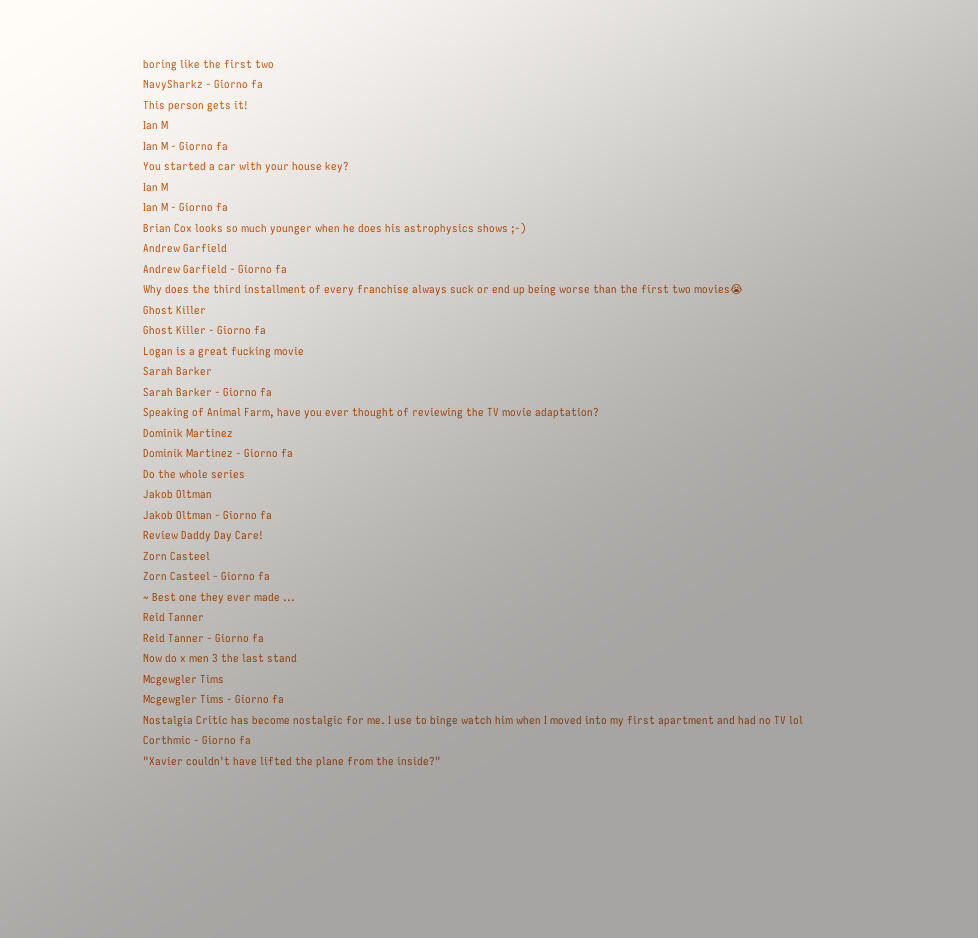boring like the first two
NavySharkz - Giorno fa
This person gets it!
Ian M
Ian M - Giorno fa
You started a car with your house key?
Ian M
Ian M - Giorno fa
Brian Cox looks so much younger when he does his astrophysics shows ;-)
Andrew Garfield
Andrew Garfield - Giorno fa
Why does the third installment of every franchise always suck or end up being worse than the first two movies😭
Ghost Killer
Ghost Killer - Giorno fa
Logan is a great fucking movie
Sarah Barker
Sarah Barker - Giorno fa
Speaking of Animal Farm, have you ever thought of reviewing the TV movie adaptation?
Dominik Martinez
Dominik Martinez - Giorno fa
Do the whole series
Jakob Oltman
Jakob Oltman - Giorno fa
Review Daddy Day Care!
Zorn Casteel
Zorn Casteel - Giorno fa
~ Best one they ever made ...
Reid Tanner
Reid Tanner - Giorno fa
Now do x men 3 the last stand
Mcgewgler Tims
Mcgewgler Tims - Giorno fa
Nostalgia Critic has become nostalgic for me. I use to binge watch him when I moved into my first apartment and had no TV lol
Corthmic - Giorno fa
"Xavier couldn't have lifted the plane from the inside?"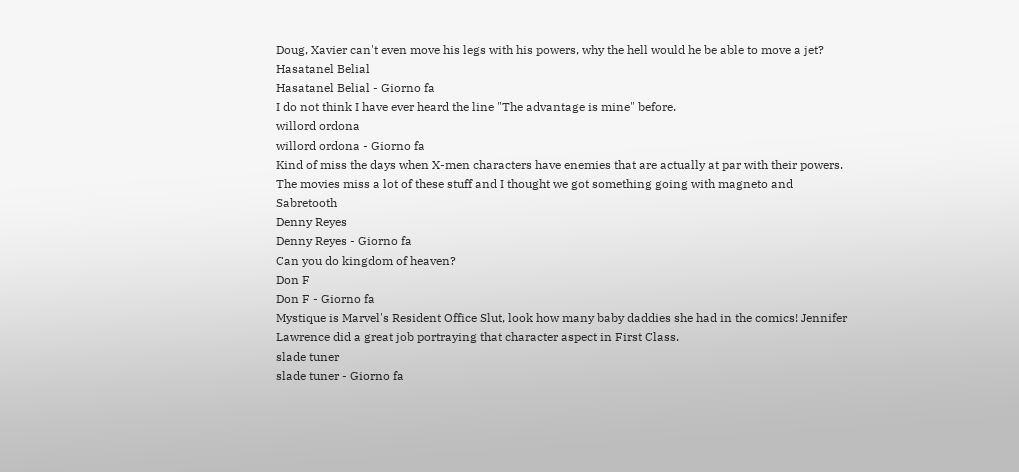Doug, Xavier can't even move his legs with his powers, why the hell would he be able to move a jet?
Hasatanel Belial
Hasatanel Belial - Giorno fa
I do not think I have ever heard the line "The advantage is mine" before.
willord ordona
willord ordona - Giorno fa
Kind of miss the days when X-men characters have enemies that are actually at par with their powers.
The movies miss a lot of these stuff and I thought we got something going with magneto and Sabretooth
Denny Reyes
Denny Reyes - Giorno fa
Can you do kingdom of heaven?
Don F
Don F - Giorno fa
Mystique is Marvel's Resident Office Slut, look how many baby daddies she had in the comics! Jennifer Lawrence did a great job portraying that character aspect in First Class.
slade tuner
slade tuner - Giorno fa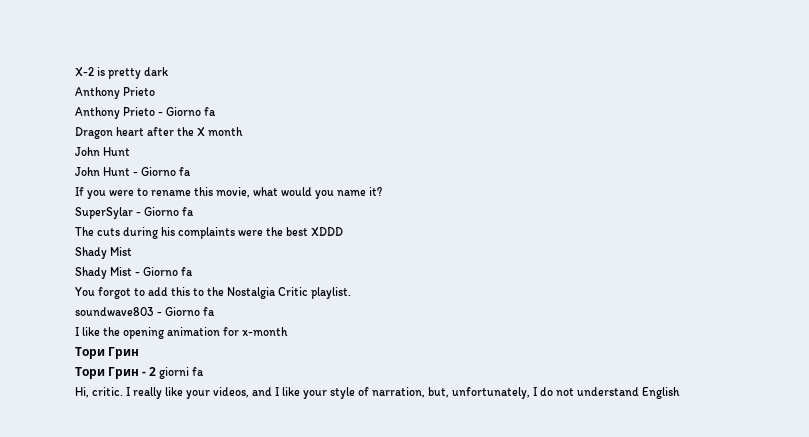X-2 is pretty dark
Anthony Prieto
Anthony Prieto - Giorno fa
Dragon heart after the X month
John Hunt
John Hunt - Giorno fa
If you were to rename this movie, what would you name it?
SuperSylar - Giorno fa
The cuts during his complaints were the best XDDD
Shady Mist
Shady Mist - Giorno fa
You forgot to add this to the Nostalgia Critic playlist.
soundwave803 - Giorno fa
I like the opening animation for x-month
Тори Грин
Тори Грин - 2 giorni fa
Hi, critic. I really like your videos, and I like your style of narration, but, unfortunately, I do not understand English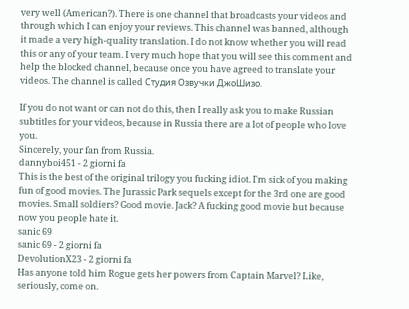very well (American?). There is one channel that broadcasts your videos and through which I can enjoy your reviews. This channel was banned, although it made a very high-quality translation. I do not know whether you will read this or any of your team. I very much hope that you will see this comment and help the blocked channel, because once you have agreed to translate your videos. The channel is called Студия Озвучки ДжоШизо.

If you do not want or can not do this, then I really ask you to make Russian subtitles for your videos, because in Russia there are a lot of people who love you.
Sincerely, your fan from Russia.
dannyboi451 - 2 giorni fa
This is the best of the original trilogy you fucking idiot. I'm sick of you making fun of good movies. The Jurassic Park sequels except for the 3rd one are good movies. Small soldiers? Good movie. Jack? A fucking good movie but because now you people hate it.
sanic 69
sanic 69 - 2 giorni fa
DevolutionX23 - 2 giorni fa
Has anyone told him Rogue gets her powers from Captain Marvel? Like, seriously, come on.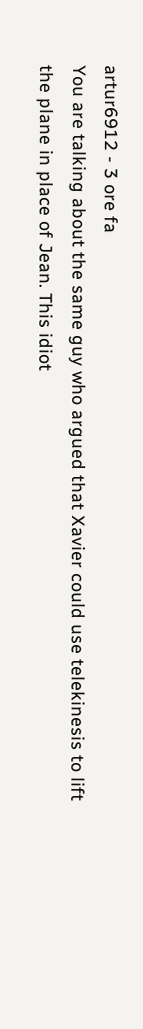artur6912 - 3 ore fa
You are talking about the same guy who argued that Xavier could use telekinesis to lift the plane in place of Jean. This idiot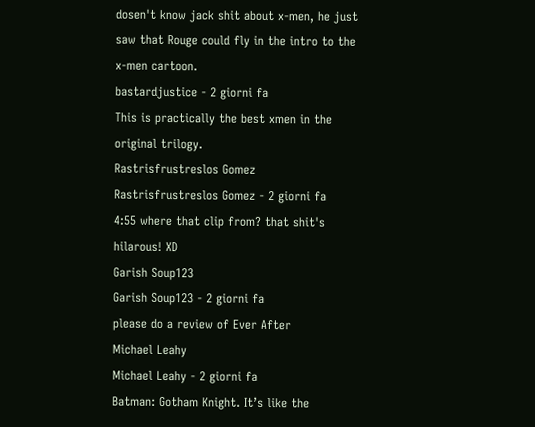dosen't know jack shit about x-men, he just saw that Rouge could fly in the intro to the x-men cartoon.
bastardjustice - 2 giorni fa
This is practically the best xmen in the original trilogy.
Rastrisfrustreslos Gomez
Rastrisfrustreslos Gomez - 2 giorni fa
4:55 where that clip from? that shit's hilarous! XD
Garish Soup123
Garish Soup123 - 2 giorni fa
please do a review of Ever After
Michael Leahy
Michael Leahy - 2 giorni fa
Batman: Gotham Knight. It’s like the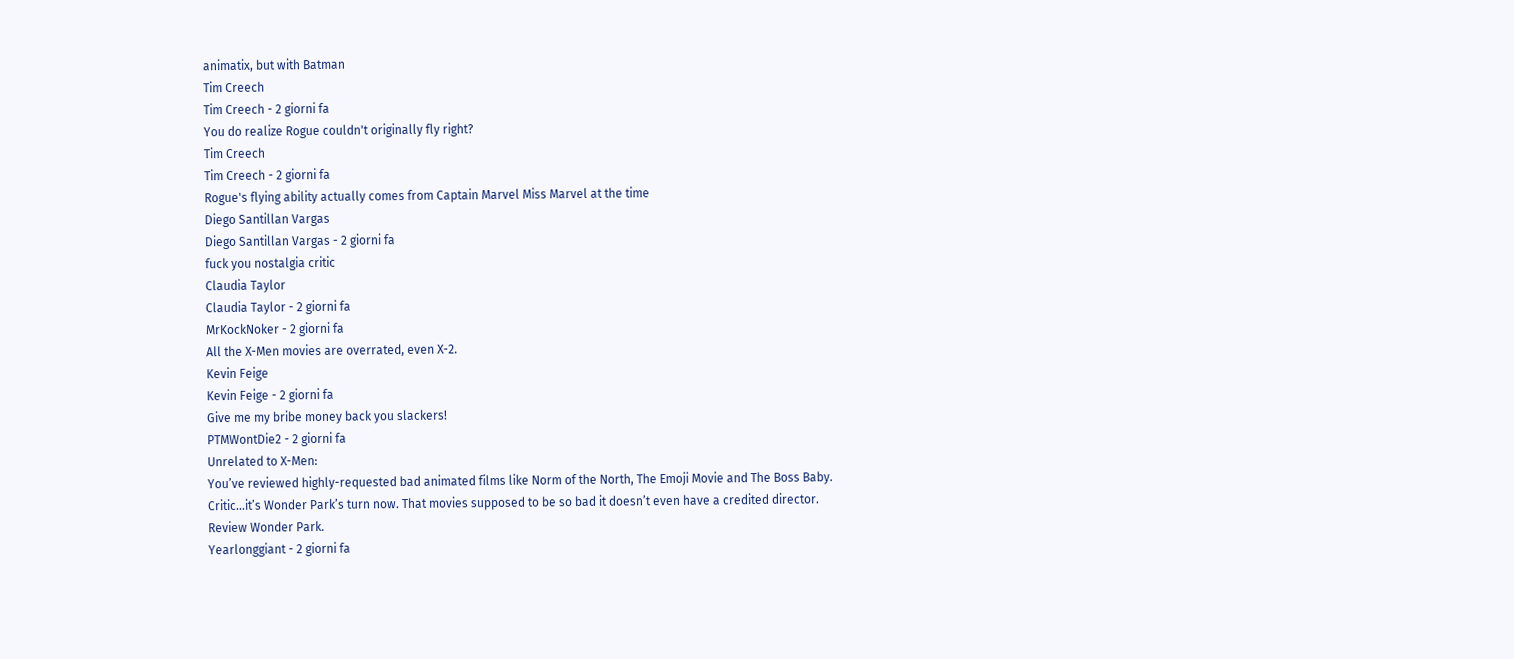animatix, but with Batman
Tim Creech
Tim Creech - 2 giorni fa
You do realize Rogue couldn't originally fly right?
Tim Creech
Tim Creech - 2 giorni fa
Rogue's flying ability actually comes from Captain Marvel Miss Marvel at the time
Diego Santillan Vargas
Diego Santillan Vargas - 2 giorni fa
fuck you nostalgia critic
Claudia Taylor
Claudia Taylor - 2 giorni fa
MrKockNoker - 2 giorni fa
All the X-Men movies are overrated, even X-2.
Kevin Feige
Kevin Feige - 2 giorni fa
Give me my bribe money back you slackers!
PTMWontDie2 - 2 giorni fa
Unrelated to X-Men:
You’ve reviewed highly-requested bad animated films like Norm of the North, The Emoji Movie and The Boss Baby.
Critic...it’s Wonder Park’s turn now. That movies supposed to be so bad it doesn’t even have a credited director.
Review Wonder Park.
Yearlonggiant - 2 giorni fa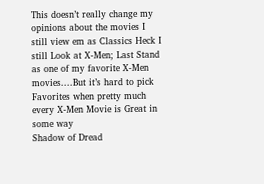This doesn’t really change my opinions about the movies I still view em as Classics Heck I still Look at X-Men; Last Stand as one of my favorite X-Men movies....But it’s hard to pick Favorites when pretty much every X-Men Movie is Great in some way
Shadow of Dread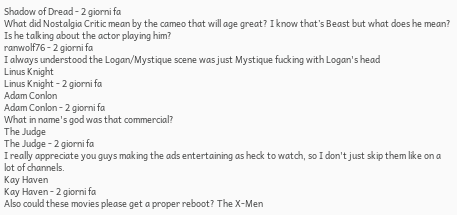Shadow of Dread - 2 giorni fa
What did Nostalgia Critic mean by the cameo that will age great? I know that’s Beast but what does he mean? Is he talking about the actor playing him?
ranwolf76 - 2 giorni fa
I always understood the Logan/Mystique scene was just Mystique fucking with Logan's head
Linus Knight
Linus Knight - 2 giorni fa
Adam Conlon
Adam Conlon - 2 giorni fa
What in name's god was that commercial?
The Judge
The Judge - 2 giorni fa
I really appreciate you guys making the ads entertaining as heck to watch, so I don't just skip them like on a lot of channels.
Kay Haven
Kay Haven - 2 giorni fa
Also could these movies please get a proper reboot? The X-Men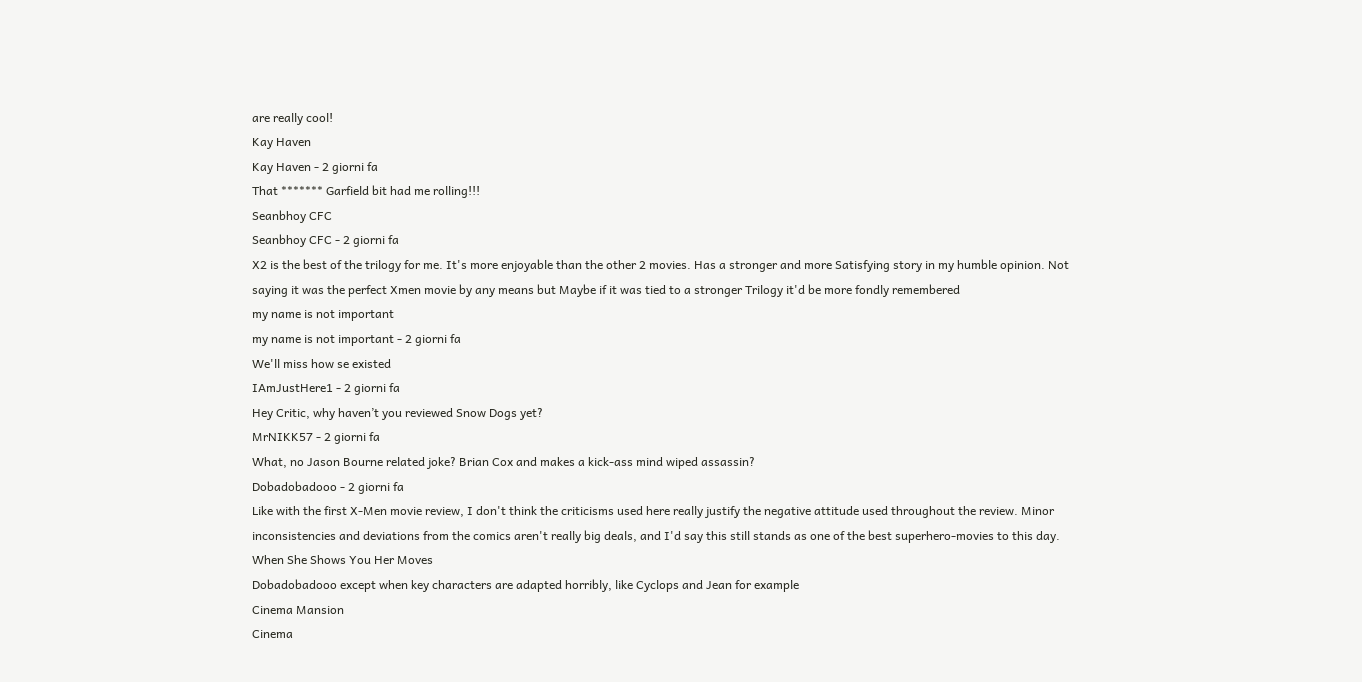are really cool!
Kay Haven
Kay Haven - 2 giorni fa
That ******* Garfield bit had me rolling!!!
Seanbhoy CFC
Seanbhoy CFC - 2 giorni fa
X2 is the best of the trilogy for me. It's more enjoyable than the other 2 movies. Has a stronger and more Satisfying story in my humble opinion. Not saying it was the perfect Xmen movie by any means but Maybe if it was tied to a stronger Trilogy it'd be more fondly remembered
my name is not important
my name is not important - 2 giorni fa
We'll miss how se existed
IAmJustHere1 - 2 giorni fa
Hey Critic, why haven’t you reviewed Snow Dogs yet?
MrNIKK57 - 2 giorni fa
What, no Jason Bourne related joke? Brian Cox and makes a kick-ass mind wiped assassin?
Dobadobadooo - 2 giorni fa
Like with the first X-Men movie review, I don't think the criticisms used here really justify the negative attitude used throughout the review. Minor inconsistencies and deviations from the comics aren't really big deals, and I'd say this still stands as one of the best superhero-movies to this day.
When She Shows You Her Moves
Dobadobadooo except when key characters are adapted horribly, like Cyclops and Jean for example
Cinema Mansion
Cinema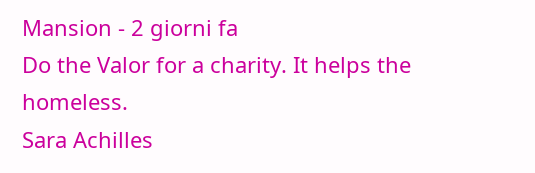Mansion - 2 giorni fa
Do the Valor for a charity. It helps the homeless.
Sara Achilles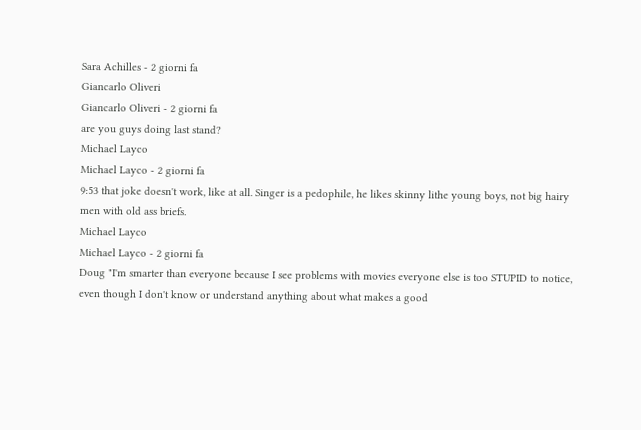Sara Achilles - 2 giorni fa
Giancarlo Oliveri
Giancarlo Oliveri - 2 giorni fa
are you guys doing last stand?
Michael Layco
Michael Layco - 2 giorni fa
9:53 that joke doesn't work, like at all. Singer is a pedophile, he likes skinny lithe young boys, not big hairy men with old ass briefs.
Michael Layco
Michael Layco - 2 giorni fa
Doug "I'm smarter than everyone because I see problems with movies everyone else is too STUPID to notice, even though I don't know or understand anything about what makes a good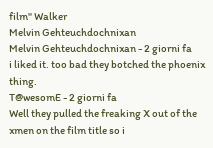film" Walker
Melvin Gehteuchdochnixan
Melvin Gehteuchdochnixan - 2 giorni fa
i liked it. too bad they botched the phoenix thing.
T@wesomE - 2 giorni fa
Well they pulled the freaking X out of the xmen on the film title so i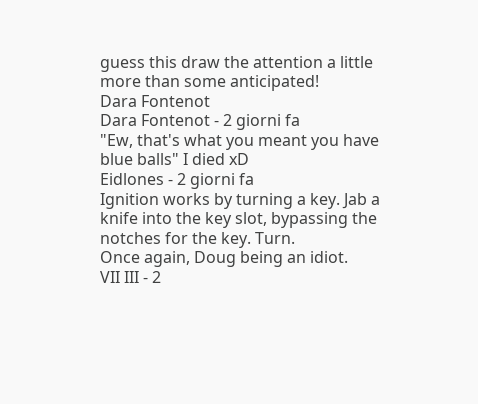guess this draw the attention a little more than some anticipated!
Dara Fontenot
Dara Fontenot - 2 giorni fa
"Ew, that's what you meant you have blue balls" I died xD
Eidlones - 2 giorni fa
Ignition works by turning a key. Jab a knife into the key slot, bypassing the notches for the key. Turn.
Once again, Doug being an idiot.
VII III - 2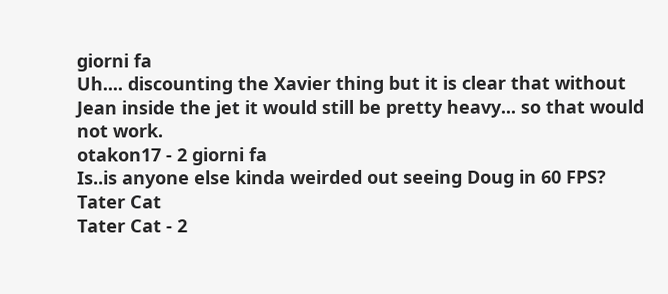giorni fa
Uh.... discounting the Xavier thing but it is clear that without Jean inside the jet it would still be pretty heavy... so that would not work.
otakon17 - 2 giorni fa
Is..is anyone else kinda weirded out seeing Doug in 60 FPS?
Tater Cat
Tater Cat - 2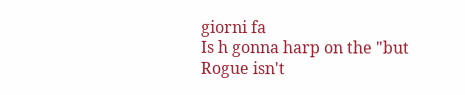giorni fa
Is h gonna harp on the "but Rogue isn't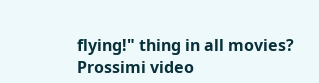flying!" thing in all movies?
Prossimi video